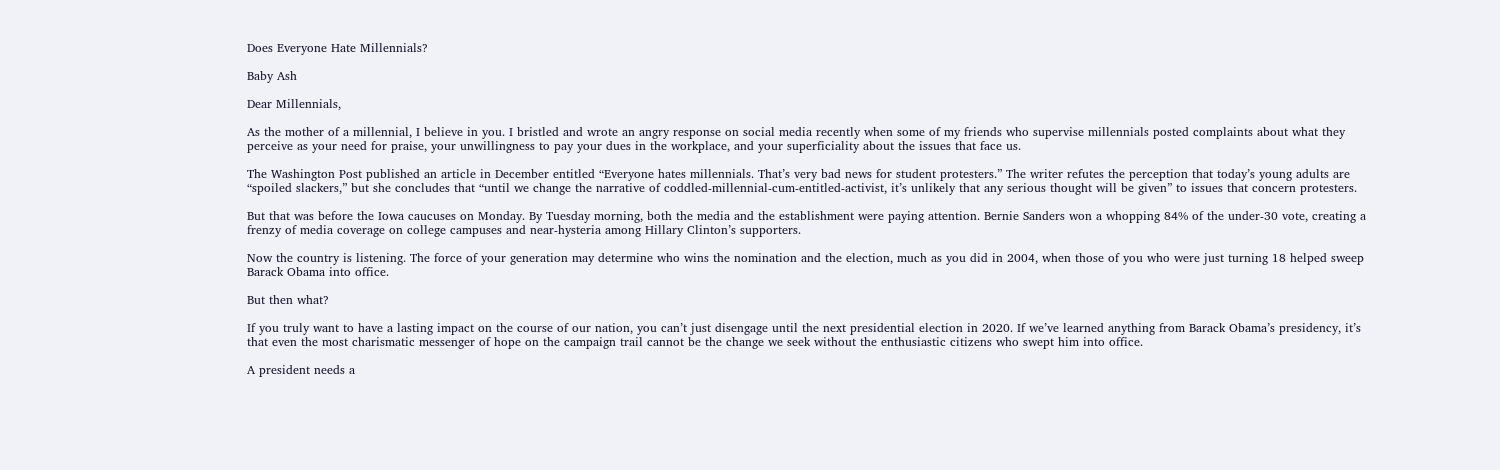Does Everyone Hate Millennials?

Baby Ash

Dear Millennials,

As the mother of a millennial, I believe in you. I bristled and wrote an angry response on social media recently when some of my friends who supervise millennials posted complaints about what they perceive as your need for praise, your unwillingness to pay your dues in the workplace, and your superficiality about the issues that face us.

The Washington Post published an article in December entitled “Everyone hates millennials. That’s very bad news for student protesters.” The writer refutes the perception that today’s young adults are “spoiled slackers,” but she concludes that “until we change the narrative of coddled-millennial-cum-entitled-activist, it’s unlikely that any serious thought will be given” to issues that concern protesters.

But that was before the Iowa caucuses on Monday. By Tuesday morning, both the media and the establishment were paying attention. Bernie Sanders won a whopping 84% of the under-30 vote, creating a frenzy of media coverage on college campuses and near-hysteria among Hillary Clinton’s supporters.

Now the country is listening. The force of your generation may determine who wins the nomination and the election, much as you did in 2004, when those of you who were just turning 18 helped sweep Barack Obama into office.

But then what?

If you truly want to have a lasting impact on the course of our nation, you can’t just disengage until the next presidential election in 2020. If we’ve learned anything from Barack Obama’s presidency, it’s that even the most charismatic messenger of hope on the campaign trail cannot be the change we seek without the enthusiastic citizens who swept him into office.

A president needs a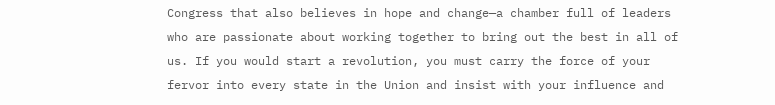Congress that also believes in hope and change—a chamber full of leaders who are passionate about working together to bring out the best in all of us. If you would start a revolution, you must carry the force of your fervor into every state in the Union and insist with your influence and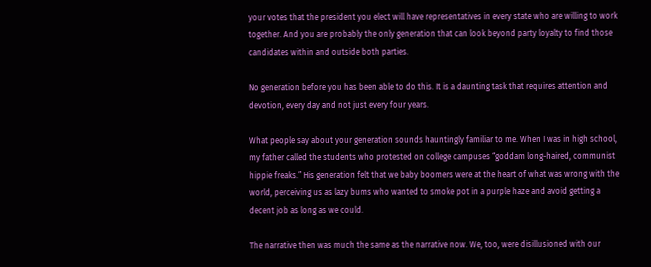your votes that the president you elect will have representatives in every state who are willing to work together. And you are probably the only generation that can look beyond party loyalty to find those candidates within and outside both parties.

No generation before you has been able to do this. It is a daunting task that requires attention and devotion, every day and not just every four years.

What people say about your generation sounds hauntingly familiar to me. When I was in high school, my father called the students who protested on college campuses “goddam long-haired, communist hippie freaks.” His generation felt that we baby boomers were at the heart of what was wrong with the world, perceiving us as lazy bums who wanted to smoke pot in a purple haze and avoid getting a decent job as long as we could.

The narrative then was much the same as the narrative now. We, too, were disillusioned with our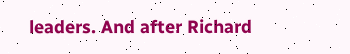leaders. And after Richard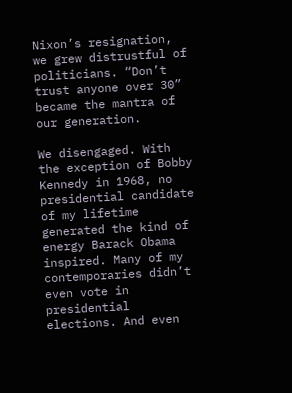Nixon’s resignation, we grew distrustful of politicians. “Don’t trust anyone over 30” became the mantra of our generation.

We disengaged. With the exception of Bobby Kennedy in 1968, no presidential candidate of my lifetime generated the kind of energy Barack Obama inspired. Many of my contemporaries didn’t even vote in presidential elections. And even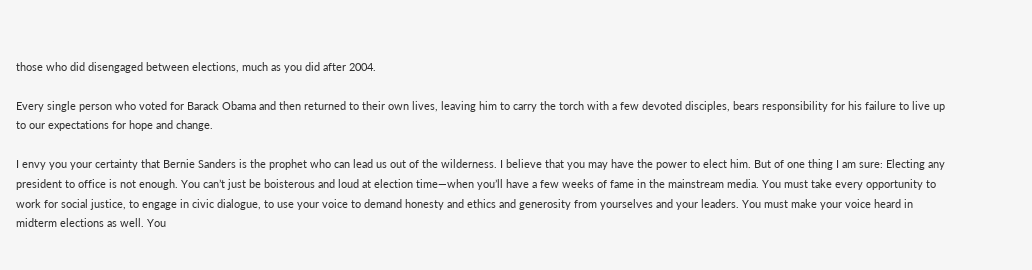those who did disengaged between elections, much as you did after 2004.

Every single person who voted for Barack Obama and then returned to their own lives, leaving him to carry the torch with a few devoted disciples, bears responsibility for his failure to live up to our expectations for hope and change.

I envy you your certainty that Bernie Sanders is the prophet who can lead us out of the wilderness. I believe that you may have the power to elect him. But of one thing I am sure: Electing any president to office is not enough. You can’t just be boisterous and loud at election time—when you’ll have a few weeks of fame in the mainstream media. You must take every opportunity to work for social justice, to engage in civic dialogue, to use your voice to demand honesty and ethics and generosity from yourselves and your leaders. You must make your voice heard in midterm elections as well. You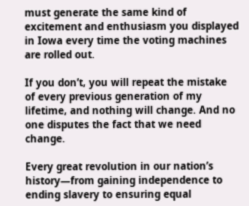must generate the same kind of excitement and enthusiasm you displayed in Iowa every time the voting machines are rolled out.

If you don’t, you will repeat the mistake of every previous generation of my lifetime, and nothing will change. And no one disputes the fact that we need change.

Every great revolution in our nation’s history—from gaining independence to ending slavery to ensuring equal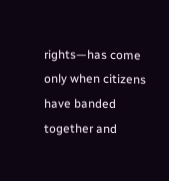rights—has come only when citizens have banded together and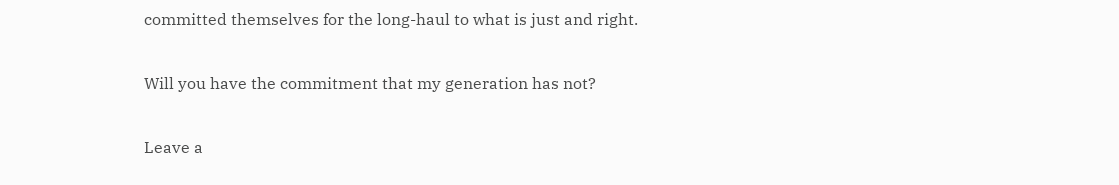committed themselves for the long-haul to what is just and right.

Will you have the commitment that my generation has not?

Leave a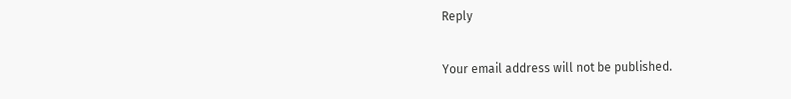Reply

Your email address will not be published.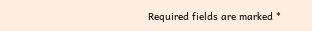Required fields are marked *